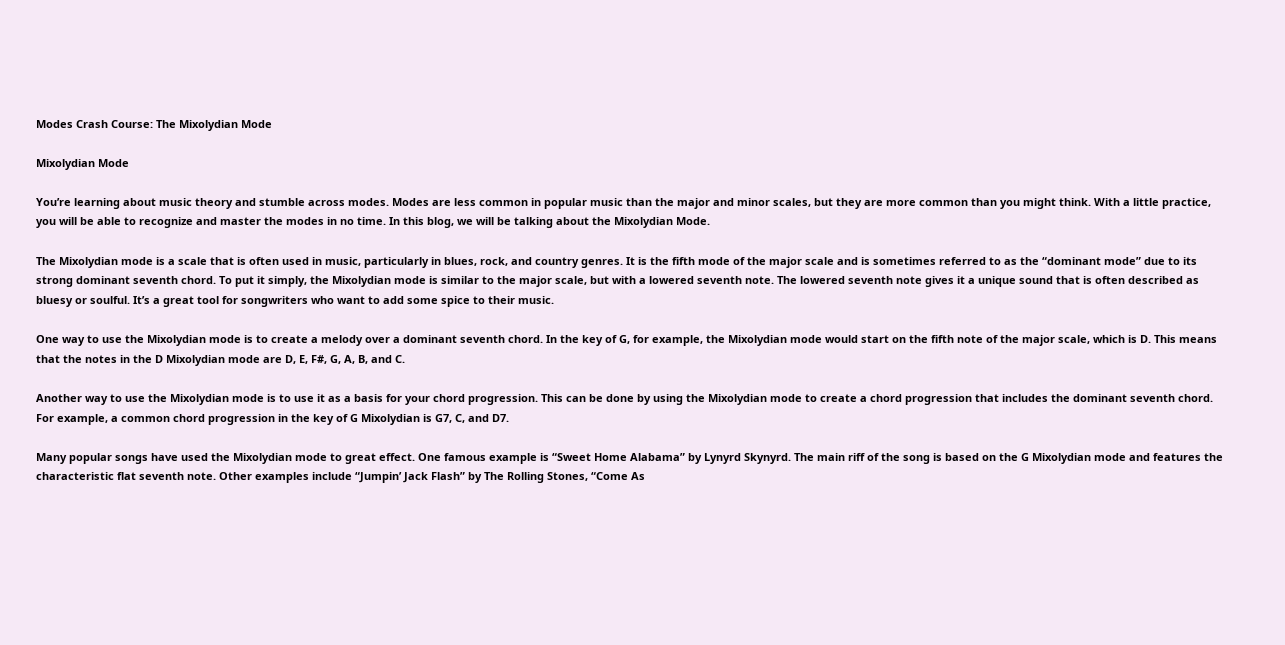Modes Crash Course: The Mixolydian Mode

Mixolydian Mode

You’re learning about music theory and stumble across modes. Modes are less common in popular music than the major and minor scales, but they are more common than you might think. With a little practice, you will be able to recognize and master the modes in no time. In this blog, we will be talking about the Mixolydian Mode.

The Mixolydian mode is a scale that is often used in music, particularly in blues, rock, and country genres. It is the fifth mode of the major scale and is sometimes referred to as the “dominant mode” due to its strong dominant seventh chord. To put it simply, the Mixolydian mode is similar to the major scale, but with a lowered seventh note. The lowered seventh note gives it a unique sound that is often described as bluesy or soulful. It’s a great tool for songwriters who want to add some spice to their music.

One way to use the Mixolydian mode is to create a melody over a dominant seventh chord. In the key of G, for example, the Mixolydian mode would start on the fifth note of the major scale, which is D. This means that the notes in the D Mixolydian mode are D, E, F#, G, A, B, and C.

Another way to use the Mixolydian mode is to use it as a basis for your chord progression. This can be done by using the Mixolydian mode to create a chord progression that includes the dominant seventh chord. For example, a common chord progression in the key of G Mixolydian is G7, C, and D7.

Many popular songs have used the Mixolydian mode to great effect. One famous example is “Sweet Home Alabama” by Lynyrd Skynyrd. The main riff of the song is based on the G Mixolydian mode and features the characteristic flat seventh note. Other examples include “Jumpin’ Jack Flash” by The Rolling Stones, “Come As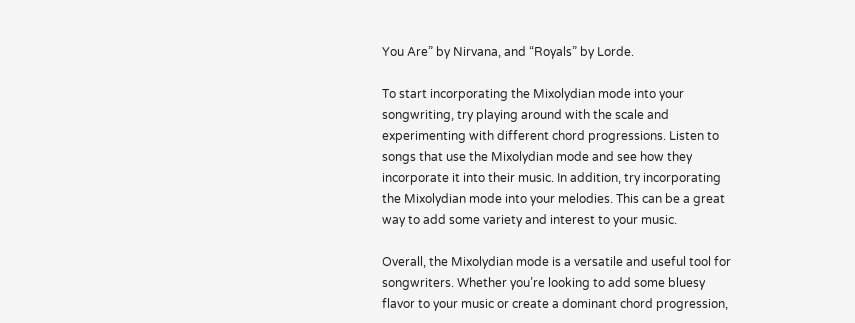You Are” by Nirvana, and “Royals” by Lorde.

To start incorporating the Mixolydian mode into your songwriting, try playing around with the scale and experimenting with different chord progressions. Listen to songs that use the Mixolydian mode and see how they incorporate it into their music. In addition, try incorporating the Mixolydian mode into your melodies. This can be a great way to add some variety and interest to your music.

Overall, the Mixolydian mode is a versatile and useful tool for songwriters. Whether you’re looking to add some bluesy flavor to your music or create a dominant chord progression,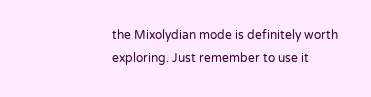the Mixolydian mode is definitely worth exploring. Just remember to use it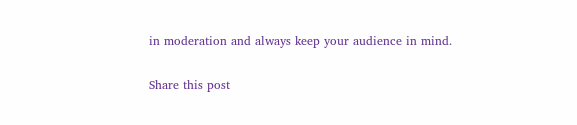in moderation and always keep your audience in mind.

Share this post